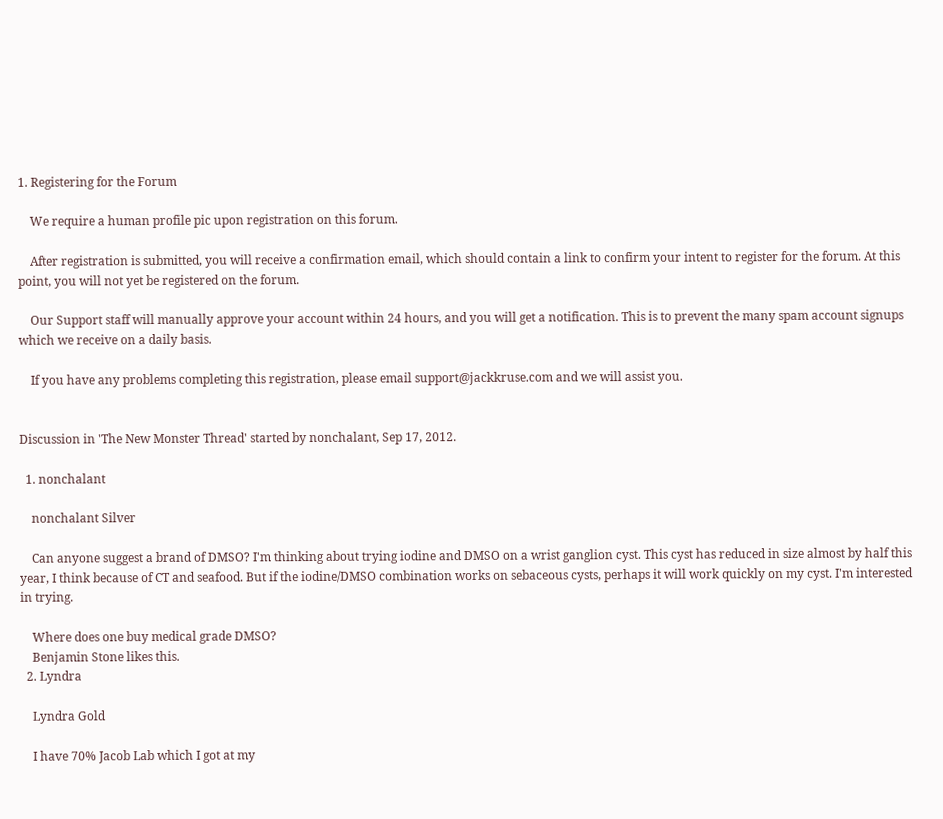1. Registering for the Forum

    We require a human profile pic upon registration on this forum.

    After registration is submitted, you will receive a confirmation email, which should contain a link to confirm your intent to register for the forum. At this point, you will not yet be registered on the forum.

    Our Support staff will manually approve your account within 24 hours, and you will get a notification. This is to prevent the many spam account signups which we receive on a daily basis.

    If you have any problems completing this registration, please email support@jackkruse.com and we will assist you.


Discussion in 'The New Monster Thread' started by nonchalant, Sep 17, 2012.

  1. nonchalant

    nonchalant Silver

    Can anyone suggest a brand of DMSO? I'm thinking about trying iodine and DMSO on a wrist ganglion cyst. This cyst has reduced in size almost by half this year, I think because of CT and seafood. But if the iodine/DMSO combination works on sebaceous cysts, perhaps it will work quickly on my cyst. I'm interested in trying.

    Where does one buy medical grade DMSO?
    Benjamin Stone likes this.
  2. Lyndra

    Lyndra Gold

    I have 70% Jacob Lab which I got at my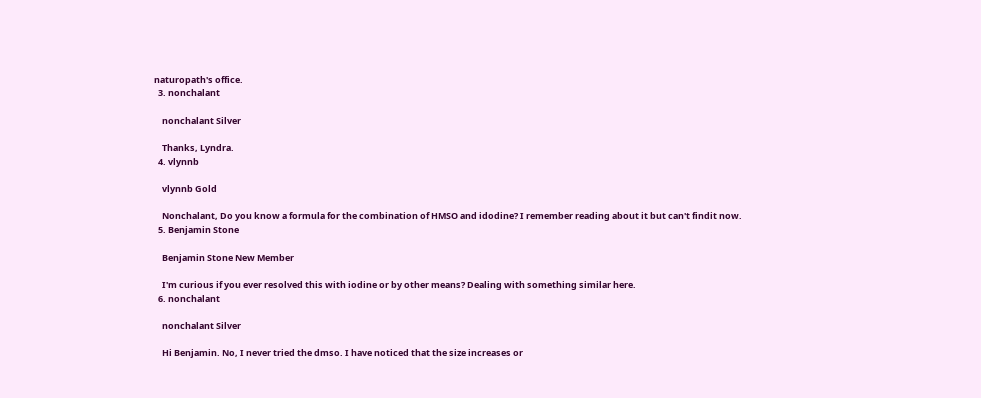naturopath's office.
  3. nonchalant

    nonchalant Silver

    Thanks, Lyndra.
  4. vlynnb

    vlynnb Gold

    Nonchalant, Do you know a formula for the combination of HMSO and idodine? I remember reading about it but can't findit now.
  5. Benjamin Stone

    Benjamin Stone New Member

    I'm curious if you ever resolved this with iodine or by other means? Dealing with something similar here.
  6. nonchalant

    nonchalant Silver

    Hi Benjamin. No, I never tried the dmso. I have noticed that the size increases or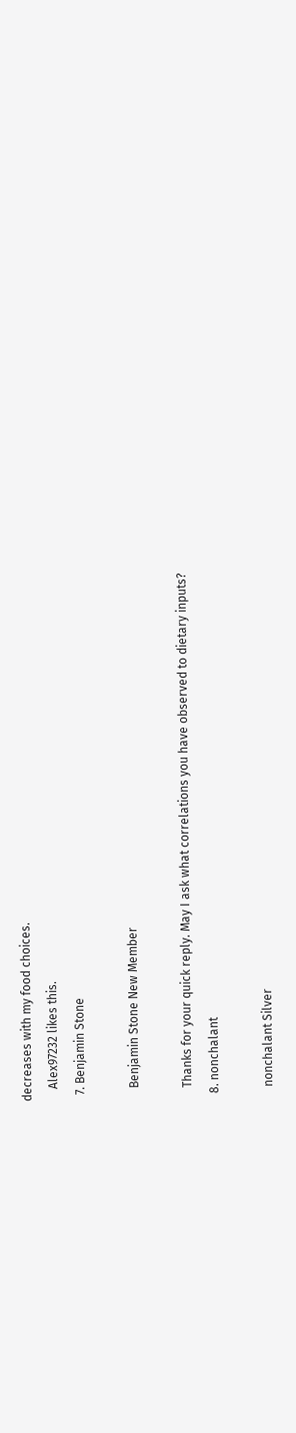decreases with my food choices.
    Alex97232 likes this.
  7. Benjamin Stone

    Benjamin Stone New Member

    Thanks for your quick reply. May I ask what correlations you have observed to dietary inputs?
  8. nonchalant

    nonchalant Silver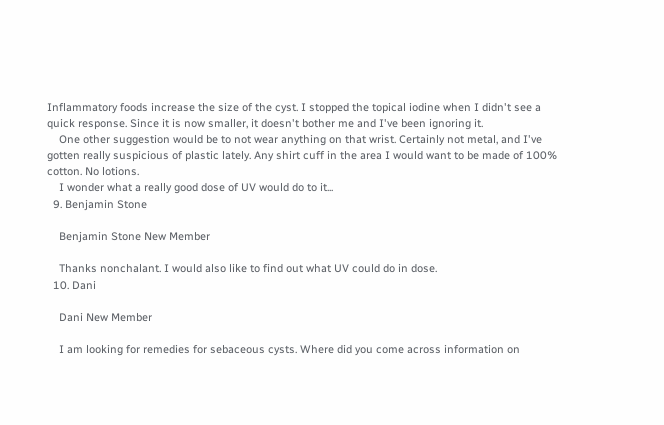Inflammatory foods increase the size of the cyst. I stopped the topical iodine when I didn't see a quick response. Since it is now smaller, it doesn't bother me and I've been ignoring it.
    One other suggestion would be to not wear anything on that wrist. Certainly not metal, and I've gotten really suspicious of plastic lately. Any shirt cuff in the area I would want to be made of 100% cotton. No lotions.
    I wonder what a really good dose of UV would do to it...
  9. Benjamin Stone

    Benjamin Stone New Member

    Thanks nonchalant. I would also like to find out what UV could do in dose.
  10. Dani

    Dani New Member

    I am looking for remedies for sebaceous cysts. Where did you come across information on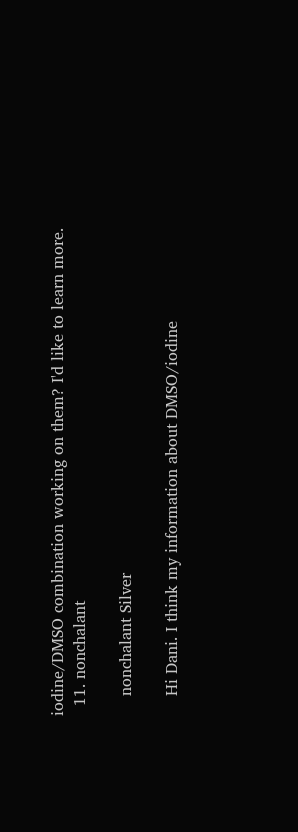iodine/DMSO combination working on them? I'd like to learn more.
  11. nonchalant

    nonchalant Silver

    Hi Dani. I think my information about DMSO/iodine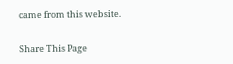came from this website.

Share This Page